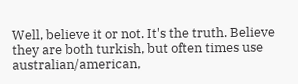Well, believe it or not. It's the truth. Believe they are both turkish, but often times use australian/american,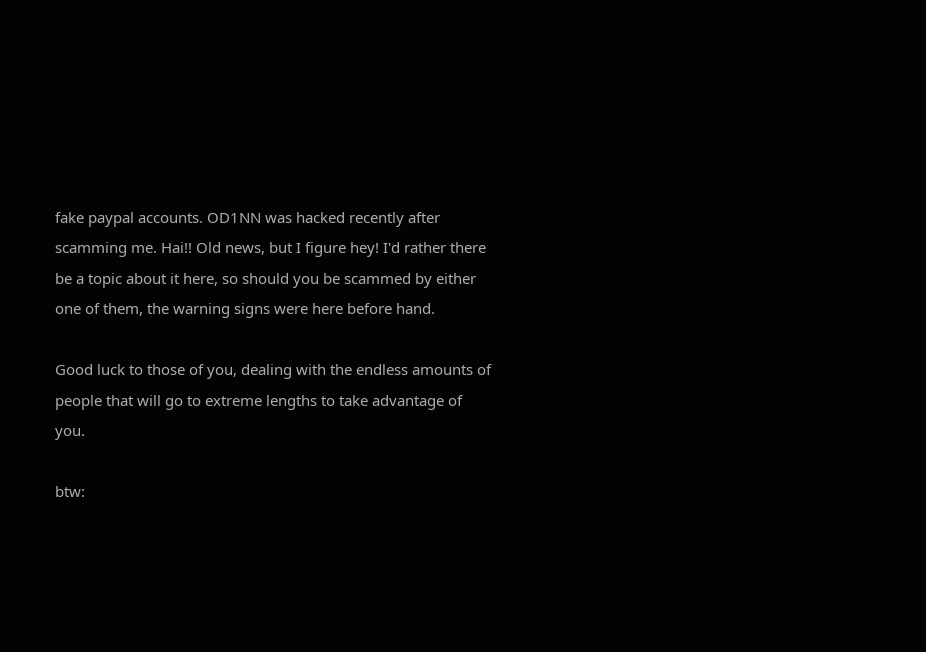fake paypal accounts. OD1NN was hacked recently after scamming me. Hai!! Old news, but I figure hey! I'd rather there be a topic about it here, so should you be scammed by either one of them, the warning signs were here before hand.

Good luck to those of you, dealing with the endless amounts of people that will go to extreme lengths to take advantage of you.

btw: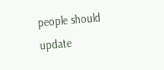people should update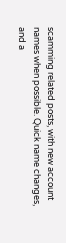scamming related posts, with new account names when possible. Quick name changes, and a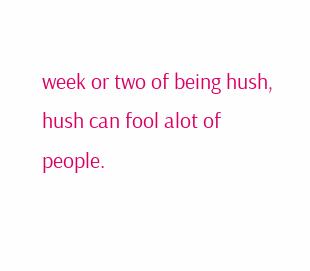week or two of being hush, hush can fool alot of people.